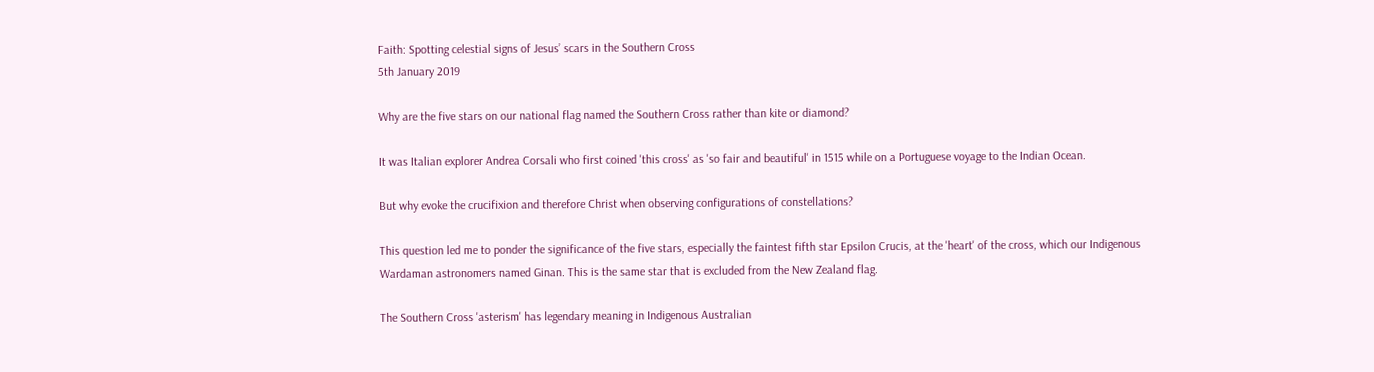Faith: Spotting celestial signs of Jesus’ scars in the Southern Cross
5th January 2019

Why are the five stars on our national flag named the Southern Cross rather than kite or diamond?

It was Italian explorer Andrea Corsali who first coined 'this cross' as 'so fair and beautiful' in 1515 while on a Portuguese voyage to the Indian Ocean.

But why evoke the crucifixion and therefore Christ when observing configurations of constellations?

This question led me to ponder the significance of the five stars, especially the faintest fifth star Epsilon Crucis, at the 'heart' of the cross, which our Indigenous Wardaman astronomers named Ginan. This is the same star that is excluded from the New Zealand flag.

The Southern Cross 'asterism' has legendary meaning in Indigenous Australian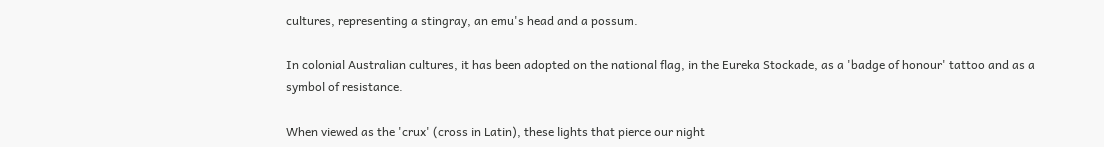cultures, representing a stingray, an emu's head and a possum.

In colonial Australian cultures, it has been adopted on the national flag, in the Eureka Stockade, as a 'badge of honour' tattoo and as a symbol of resistance.

When viewed as the 'crux' (cross in Latin), these lights that pierce our night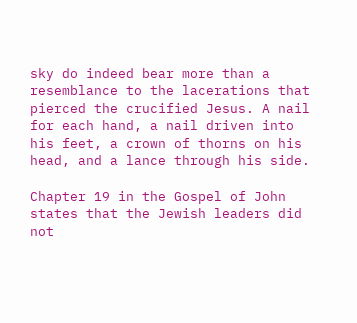sky do indeed bear more than a resemblance to the lacerations that pierced the crucified Jesus. A nail for each hand, a nail driven into his feet, a crown of thorns on his head, and a lance through his side.

Chapter 19 in the Gospel of John states that the Jewish leaders did not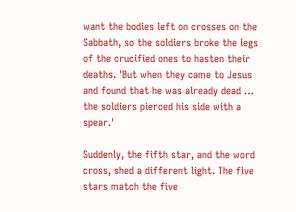want the bodies left on crosses on the Sabbath, so the soldiers broke the legs of the crucified ones to hasten their deaths. 'But when they came to Jesus and found that he was already dead … the soldiers pierced his side with a spear.'

Suddenly, the fifth star, and the word cross, shed a different light. The five stars match the five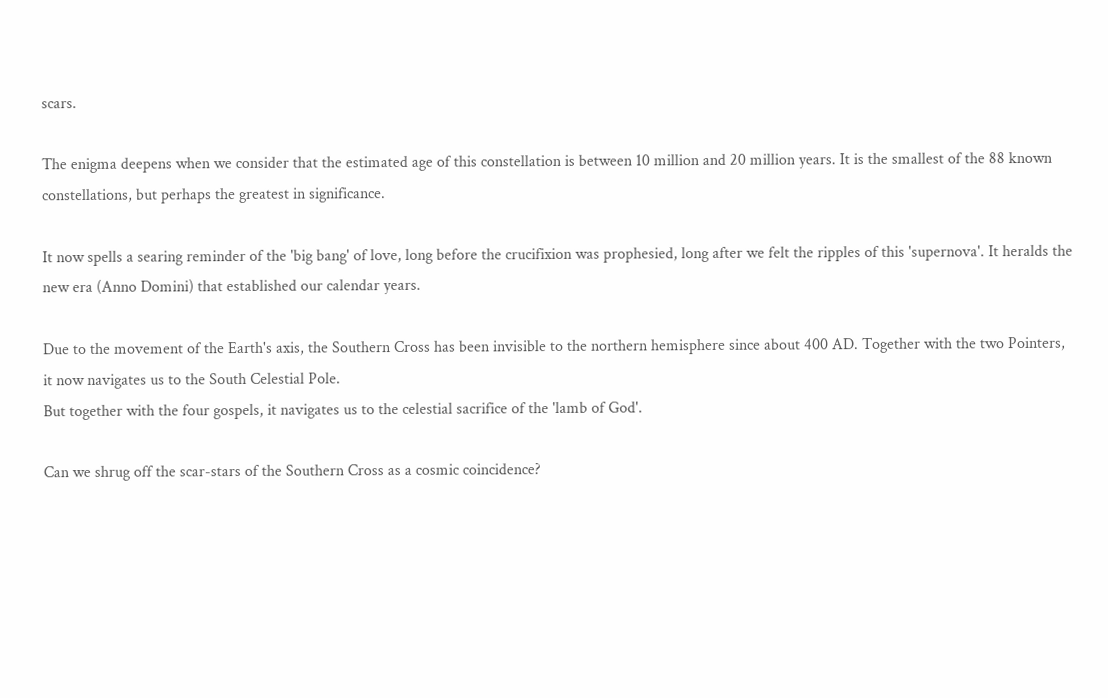scars.

The enigma deepens when we consider that the estimated age of this constellation is between 10 million and 20 million years. It is the smallest of the 88 known constellations, but perhaps the greatest in significance.

It now spells a searing reminder of the 'big bang' of love, long before the crucifixion was prophesied, long after we felt the ripples of this 'supernova'. It heralds the new era (Anno Domini) that established our calendar years.

Due to the movement of the Earth's axis, the Southern Cross has been invisible to the northern hemisphere since about 400 AD. Together with the two Pointers, it now navigates us to the South Celestial Pole.
But together with the four gospels, it navigates us to the celestial sacrifice of the 'lamb of God'.

Can we shrug off the scar-stars of the Southern Cross as a cosmic coincidence?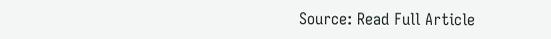Source: Read Full Article